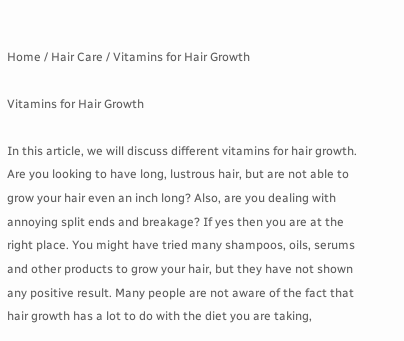Home / Hair Care / Vitamins for Hair Growth

Vitamins for Hair Growth

In this article, we will discuss different vitamins for hair growth. Are you looking to have long, lustrous hair, but are not able to grow your hair even an inch long? Also, are you dealing with annoying split ends and breakage? If yes then you are at the right place. You might have tried many shampoos, oils, serums and other products to grow your hair, but they have not shown any positive result. Many people are not aware of the fact that hair growth has a lot to do with the diet you are taking,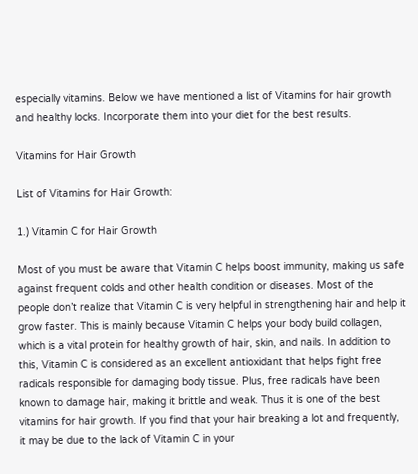especially vitamins. Below we have mentioned a list of Vitamins for hair growth and healthy locks. Incorporate them into your diet for the best results.

Vitamins for Hair Growth

List of Vitamins for Hair Growth:

1.) Vitamin C for Hair Growth

Most of you must be aware that Vitamin C helps boost immunity, making us safe against frequent colds and other health condition or diseases. Most of the people don’t realize that Vitamin C is very helpful in strengthening hair and help it grow faster. This is mainly because Vitamin C helps your body build collagen, which is a vital protein for healthy growth of hair, skin, and nails. In addition to this, Vitamin C is considered as an excellent antioxidant that helps fight free radicals responsible for damaging body tissue. Plus, free radicals have been known to damage hair, making it brittle and weak. Thus it is one of the best vitamins for hair growth. If you find that your hair breaking a lot and frequently, it may be due to the lack of Vitamin C in your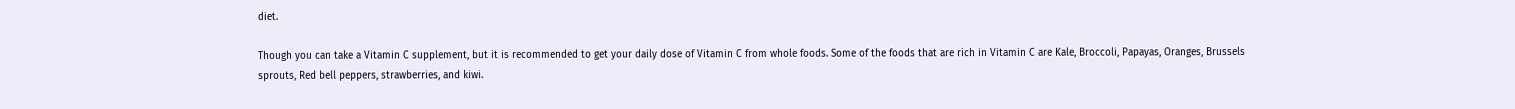diet.

Though you can take a Vitamin C supplement, but it is recommended to get your daily dose of Vitamin C from whole foods. Some of the foods that are rich in Vitamin C are Kale, Broccoli, Papayas, Oranges, Brussels sprouts, Red bell peppers, strawberries, and kiwi.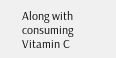Along with consuming Vitamin C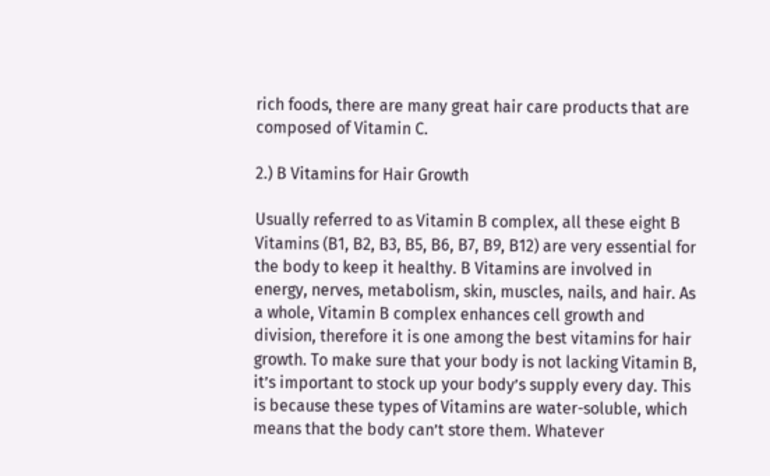rich foods, there are many great hair care products that are composed of Vitamin C.

2.) B Vitamins for Hair Growth

Usually referred to as Vitamin B complex, all these eight B Vitamins (B1, B2, B3, B5, B6, B7, B9, B12) are very essential for the body to keep it healthy. B Vitamins are involved in energy, nerves, metabolism, skin, muscles, nails, and hair. As a whole, Vitamin B complex enhances cell growth and division, therefore it is one among the best vitamins for hair growth. To make sure that your body is not lacking Vitamin B, it’s important to stock up your body’s supply every day. This is because these types of Vitamins are water-soluble, which means that the body can’t store them. Whatever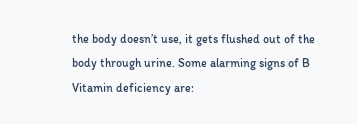the body doesn’t use, it gets flushed out of the body through urine. Some alarming signs of B Vitamin deficiency are: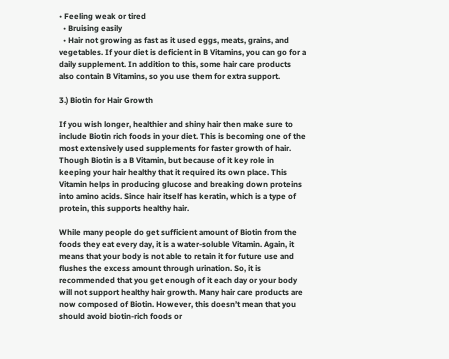• Feeling weak or tired
  • Bruising easily
  • Hair not growing as fast as it used eggs, meats, grains, and vegetables. If your diet is deficient in B Vitamins, you can go for a daily supplement. In addition to this, some hair care products also contain B Vitamins, so you use them for extra support.

3.) Biotin for Hair Growth

If you wish longer, healthier and shiny hair then make sure to include Biotin rich foods in your diet. This is becoming one of the most extensively used supplements for faster growth of hair. Though Biotin is a B Vitamin, but because of it key role in keeping your hair healthy that it required its own place. This Vitamin helps in producing glucose and breaking down proteins into amino acids. Since hair itself has keratin, which is a type of protein, this supports healthy hair.

While many people do get sufficient amount of Biotin from the foods they eat every day, it is a water-soluble Vitamin. Again, it means that your body is not able to retain it for future use and flushes the excess amount through urination. So, it is recommended that you get enough of it each day or your body will not support healthy hair growth. Many hair care products are now composed of Biotin. However, this doesn’t mean that you should avoid biotin-rich foods or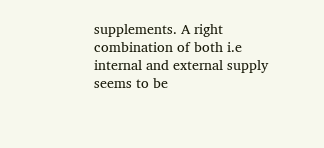supplements. A right combination of both i.e internal and external supply seems to be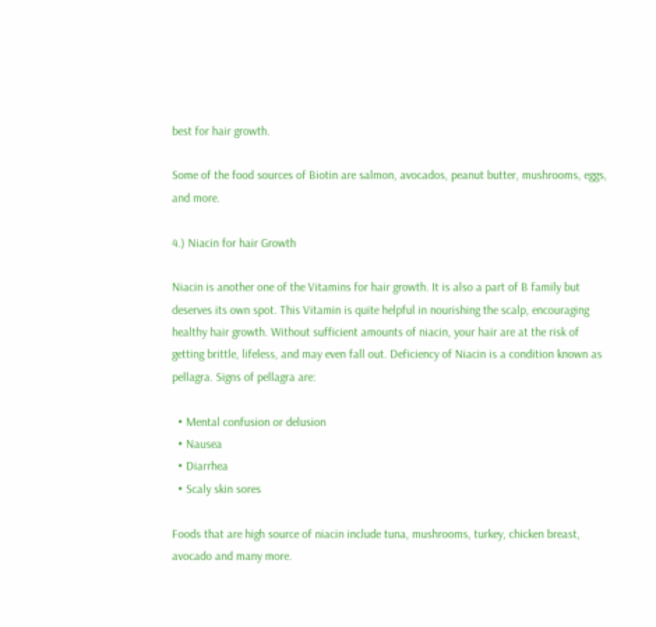best for hair growth.

Some of the food sources of Biotin are salmon, avocados, peanut butter, mushrooms, eggs, and more.

4.) Niacin for hair Growth

Niacin is another one of the Vitamins for hair growth. It is also a part of B family but deserves its own spot. This Vitamin is quite helpful in nourishing the scalp, encouraging healthy hair growth. Without sufficient amounts of niacin, your hair are at the risk of getting brittle, lifeless, and may even fall out. Deficiency of Niacin is a condition known as pellagra. Signs of pellagra are:

  • Mental confusion or delusion
  • Nausea
  • Diarrhea
  • Scaly skin sores

Foods that are high source of niacin include tuna, mushrooms, turkey, chicken breast, avocado and many more.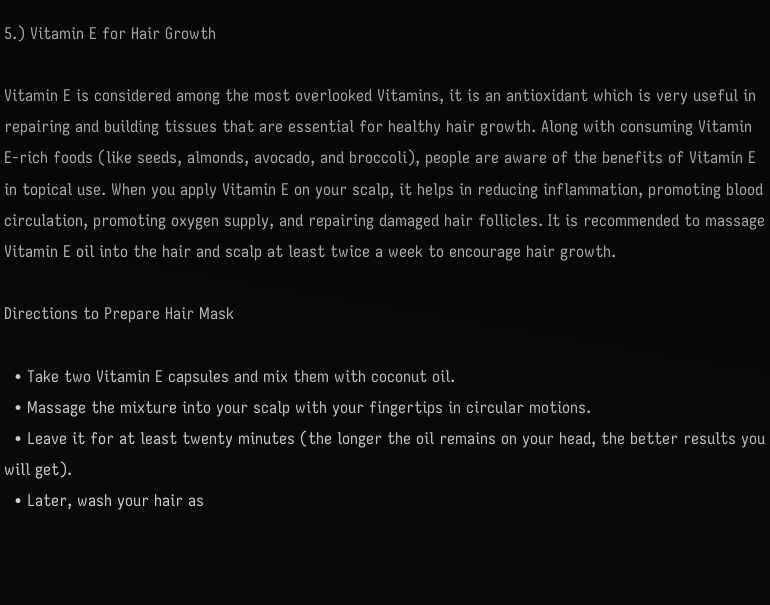5.) Vitamin E for Hair Growth

Vitamin E is considered among the most overlooked Vitamins, it is an antioxidant which is very useful in repairing and building tissues that are essential for healthy hair growth. Along with consuming Vitamin E-rich foods (like seeds, almonds, avocado, and broccoli), people are aware of the benefits of Vitamin E in topical use. When you apply Vitamin E on your scalp, it helps in reducing inflammation, promoting blood circulation, promoting oxygen supply, and repairing damaged hair follicles. It is recommended to massage Vitamin E oil into the hair and scalp at least twice a week to encourage hair growth.

Directions to Prepare Hair Mask

  • Take two Vitamin E capsules and mix them with coconut oil.
  • Massage the mixture into your scalp with your fingertips in circular motions.
  • Leave it for at least twenty minutes (the longer the oil remains on your head, the better results you will get).
  • Later, wash your hair as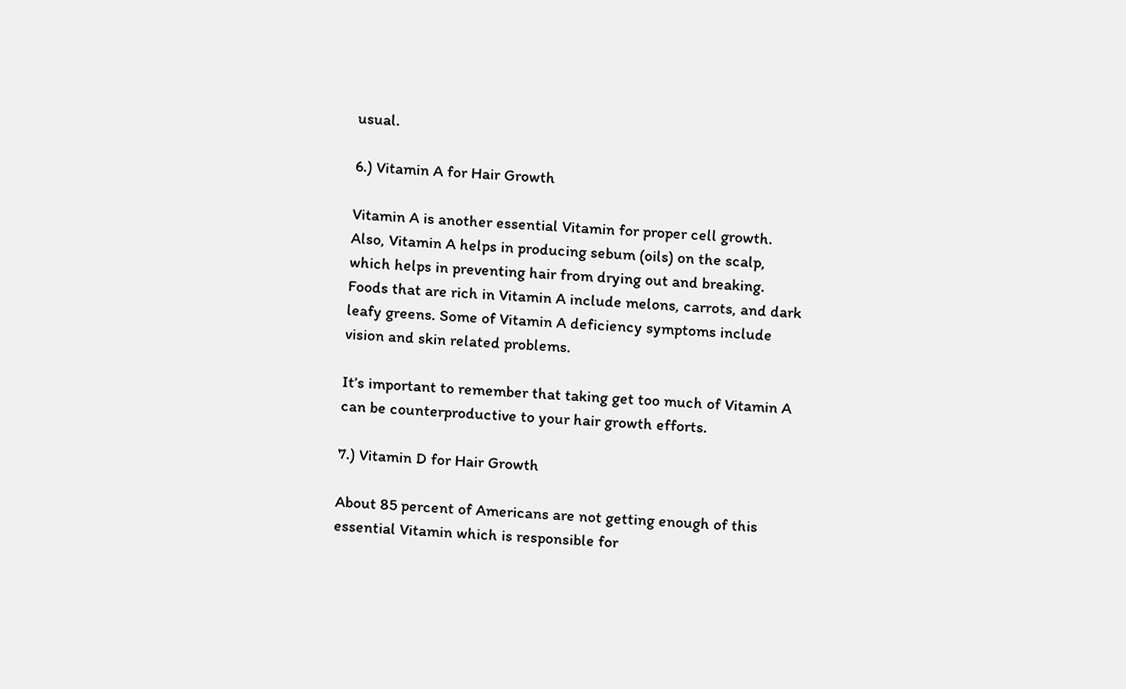usual.

6.) Vitamin A for Hair Growth

Vitamin A is another essential Vitamin for proper cell growth. Also, Vitamin A helps in producing sebum (oils) on the scalp, which helps in preventing hair from drying out and breaking. Foods that are rich in Vitamin A include melons, carrots, and dark leafy greens. Some of Vitamin A deficiency symptoms include vision and skin related problems.

It’s important to remember that taking get too much of Vitamin A can be counterproductive to your hair growth efforts.

7.) Vitamin D for Hair Growth

About 85 percent of Americans are not getting enough of this essential Vitamin which is responsible for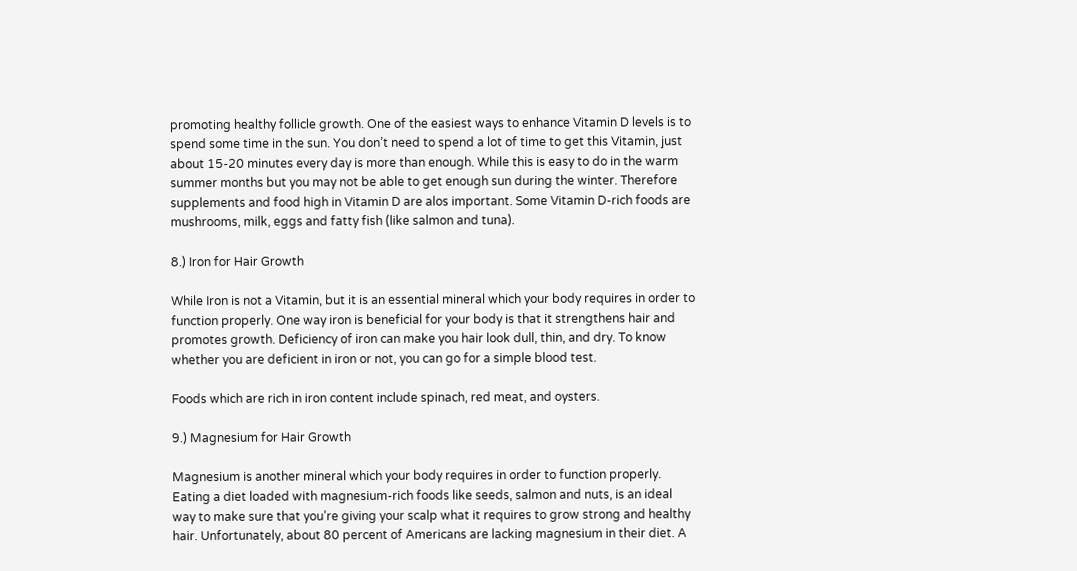promoting healthy follicle growth. One of the easiest ways to enhance Vitamin D levels is to spend some time in the sun. You don’t need to spend a lot of time to get this Vitamin, just about 15-20 minutes every day is more than enough. While this is easy to do in the warm summer months but you may not be able to get enough sun during the winter. Therefore supplements and food high in Vitamin D are alos important. Some Vitamin D-rich foods are mushrooms, milk, eggs and fatty fish (like salmon and tuna).

8.) Iron for Hair Growth

While Iron is not a Vitamin, but it is an essential mineral which your body requires in order to function properly. One way iron is beneficial for your body is that it strengthens hair and promotes growth. Deficiency of iron can make you hair look dull, thin, and dry. To know whether you are deficient in iron or not, you can go for a simple blood test.

Foods which are rich in iron content include spinach, red meat, and oysters.

9.) Magnesium for Hair Growth

Magnesium is another mineral which your body requires in order to function properly. Eating a diet loaded with magnesium-rich foods like seeds, salmon and nuts, is an ideal way to make sure that you’re giving your scalp what it requires to grow strong and healthy hair. Unfortunately, about 80 percent of Americans are lacking magnesium in their diet. A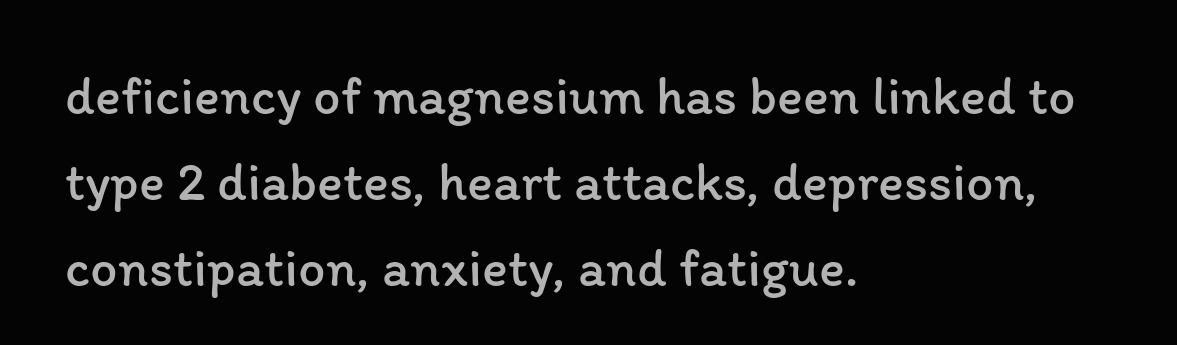deficiency of magnesium has been linked to type 2 diabetes, heart attacks, depression, constipation, anxiety, and fatigue.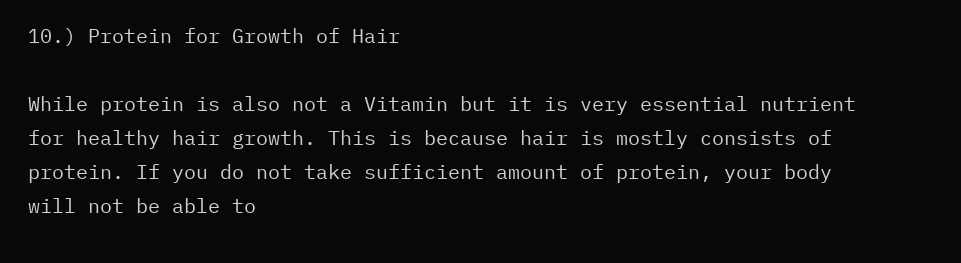10.) Protein for Growth of Hair

While protein is also not a Vitamin but it is very essential nutrient for healthy hair growth. This is because hair is mostly consists of protein. If you do not take sufficient amount of protein, your body will not be able to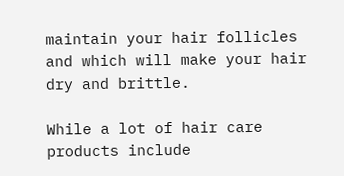maintain your hair follicles and which will make your hair dry and brittle.

While a lot of hair care products include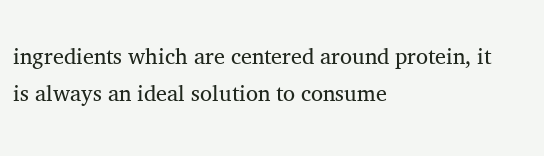ingredients which are centered around protein, it is always an ideal solution to consume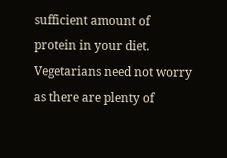sufficient amount of protein in your diet. Vegetarians need not worry as there are plenty of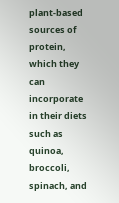plant-based sources of protein, which they can incorporate in their diets such as quinoa, broccoli, spinach, and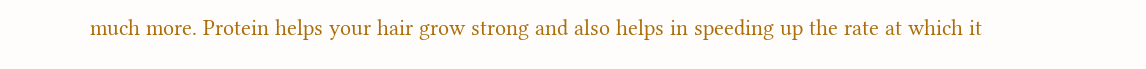much more. Protein helps your hair grow strong and also helps in speeding up the rate at which it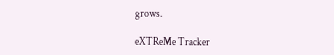grows.

eXTReMe Tracker